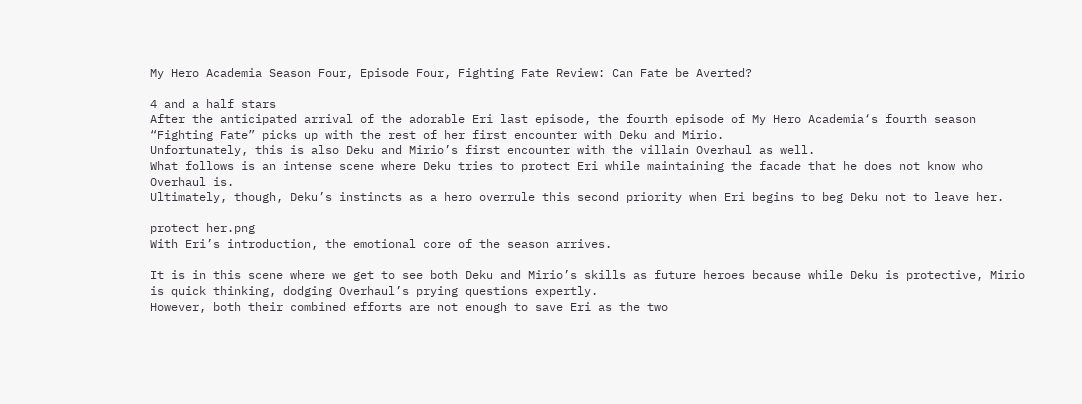My Hero Academia Season Four, Episode Four, Fighting Fate Review: Can Fate be Averted?

4 and a half stars
After the anticipated arrival of the adorable Eri last episode, the fourth episode of My Hero Academia‘s fourth season “Fighting Fate” picks up with the rest of her first encounter with Deku and Mirio.
Unfortunately, this is also Deku and Mirio’s first encounter with the villain Overhaul as well.
What follows is an intense scene where Deku tries to protect Eri while maintaining the facade that he does not know who Overhaul is.
Ultimately, though, Deku’s instincts as a hero overrule this second priority when Eri begins to beg Deku not to leave her.

protect her.png
With Eri’s introduction, the emotional core of the season arrives.

It is in this scene where we get to see both Deku and Mirio’s skills as future heroes because while Deku is protective, Mirio is quick thinking, dodging Overhaul’s prying questions expertly.
However, both their combined efforts are not enough to save Eri as the two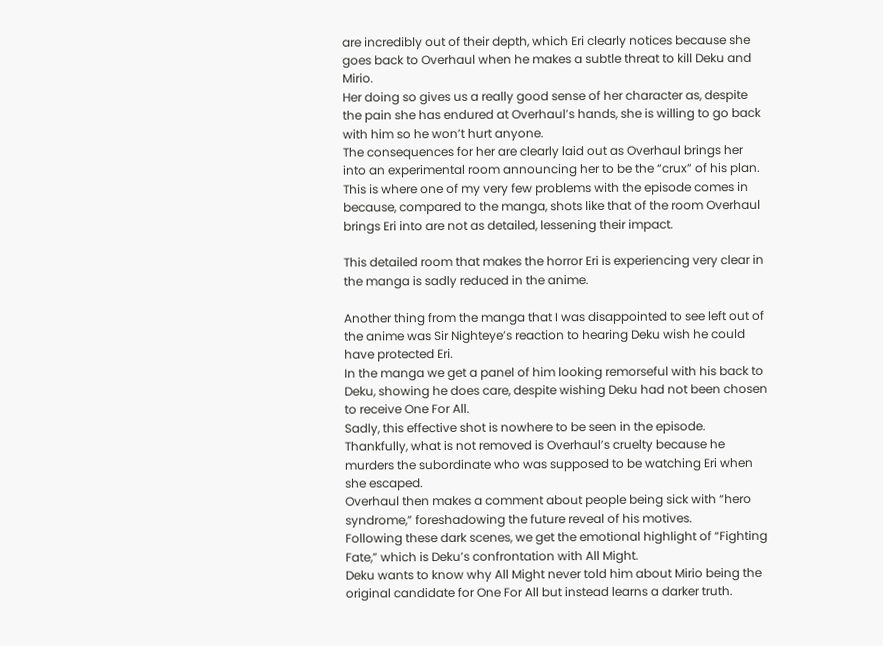are incredibly out of their depth, which Eri clearly notices because she goes back to Overhaul when he makes a subtle threat to kill Deku and Mirio.
Her doing so gives us a really good sense of her character as, despite the pain she has endured at Overhaul’s hands, she is willing to go back with him so he won’t hurt anyone.
The consequences for her are clearly laid out as Overhaul brings her into an experimental room announcing her to be the “crux” of his plan.
This is where one of my very few problems with the episode comes in because, compared to the manga, shots like that of the room Overhaul brings Eri into are not as detailed, lessening their impact.

This detailed room that makes the horror Eri is experiencing very clear in the manga is sadly reduced in the anime.

Another thing from the manga that I was disappointed to see left out of the anime was Sir Nighteye’s reaction to hearing Deku wish he could have protected Eri.
In the manga we get a panel of him looking remorseful with his back to Deku, showing he does care, despite wishing Deku had not been chosen to receive One For All.
Sadly, this effective shot is nowhere to be seen in the episode.
Thankfully, what is not removed is Overhaul’s cruelty because he murders the subordinate who was supposed to be watching Eri when she escaped.
Overhaul then makes a comment about people being sick with “hero syndrome,” foreshadowing the future reveal of his motives.
Following these dark scenes, we get the emotional highlight of “Fighting Fate,” which is Deku’s confrontation with All Might.
Deku wants to know why All Might never told him about Mirio being the original candidate for One For All but instead learns a darker truth.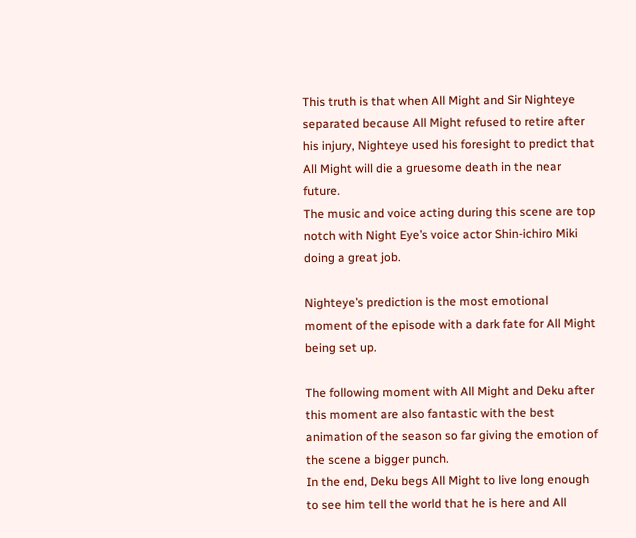This truth is that when All Might and Sir Nighteye separated because All Might refused to retire after his injury, Nighteye used his foresight to predict that All Might will die a gruesome death in the near future.
The music and voice acting during this scene are top notch with Night Eye’s voice actor Shin-ichiro Miki doing a great job.

Nighteye’s prediction is the most emotional moment of the episode with a dark fate for All Might being set up.

The following moment with All Might and Deku after this moment are also fantastic with the best animation of the season so far giving the emotion of the scene a bigger punch.
In the end, Deku begs All Might to live long enough to see him tell the world that he is here and All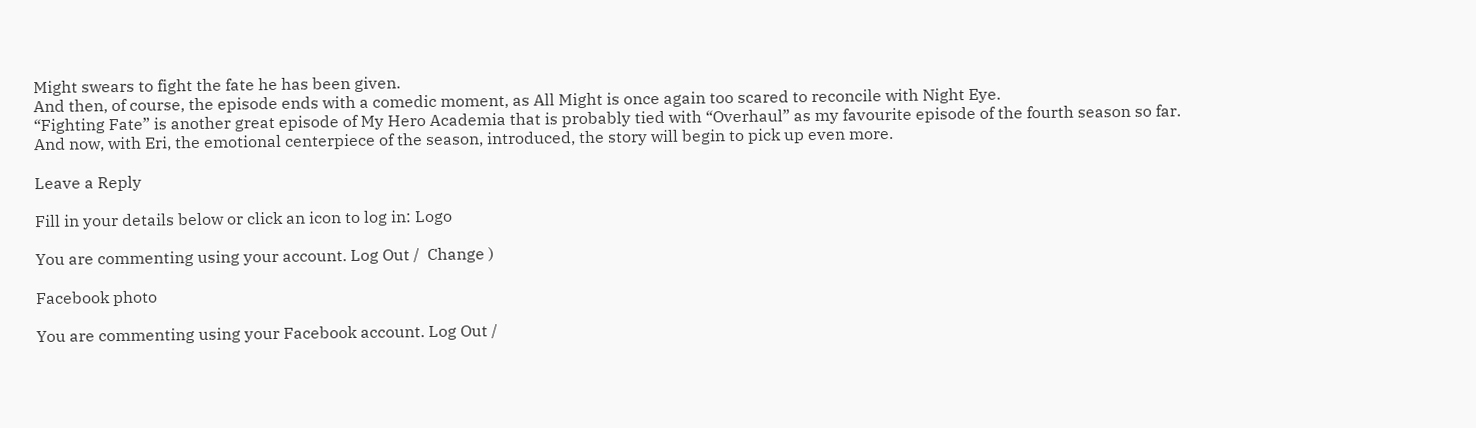Might swears to fight the fate he has been given.
And then, of course, the episode ends with a comedic moment, as All Might is once again too scared to reconcile with Night Eye.
“Fighting Fate” is another great episode of My Hero Academia that is probably tied with “Overhaul” as my favourite episode of the fourth season so far.
And now, with Eri, the emotional centerpiece of the season, introduced, the story will begin to pick up even more.

Leave a Reply

Fill in your details below or click an icon to log in: Logo

You are commenting using your account. Log Out /  Change )

Facebook photo

You are commenting using your Facebook account. Log Out /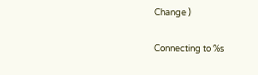Change )

Connecting to %s